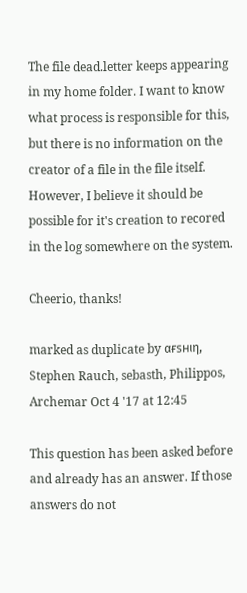The file dead.letter keeps appearing in my home folder. I want to know what process is responsible for this, but there is no information on the creator of a file in the file itself. However, I believe it should be possible for it's creation to recored in the log somewhere on the system.

Cheerio, thanks!

marked as duplicate by αғsнιη, Stephen Rauch, sebasth, Philippos, Archemar Oct 4 '17 at 12:45

This question has been asked before and already has an answer. If those answers do not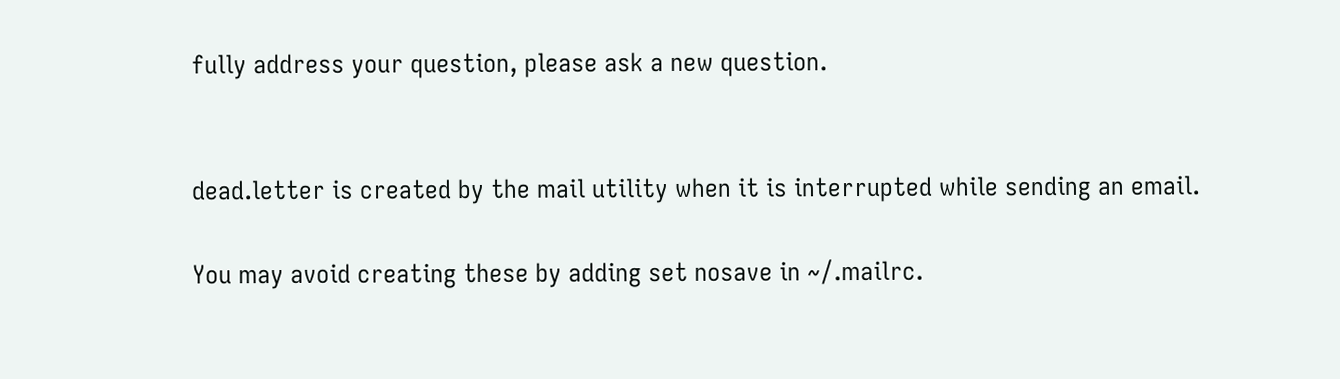fully address your question, please ask a new question.


dead.letter is created by the mail utility when it is interrupted while sending an email.

You may avoid creating these by adding set nosave in ~/.mailrc.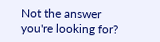Not the answer you're looking for?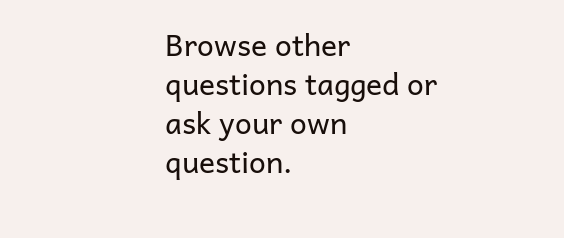Browse other questions tagged or ask your own question.